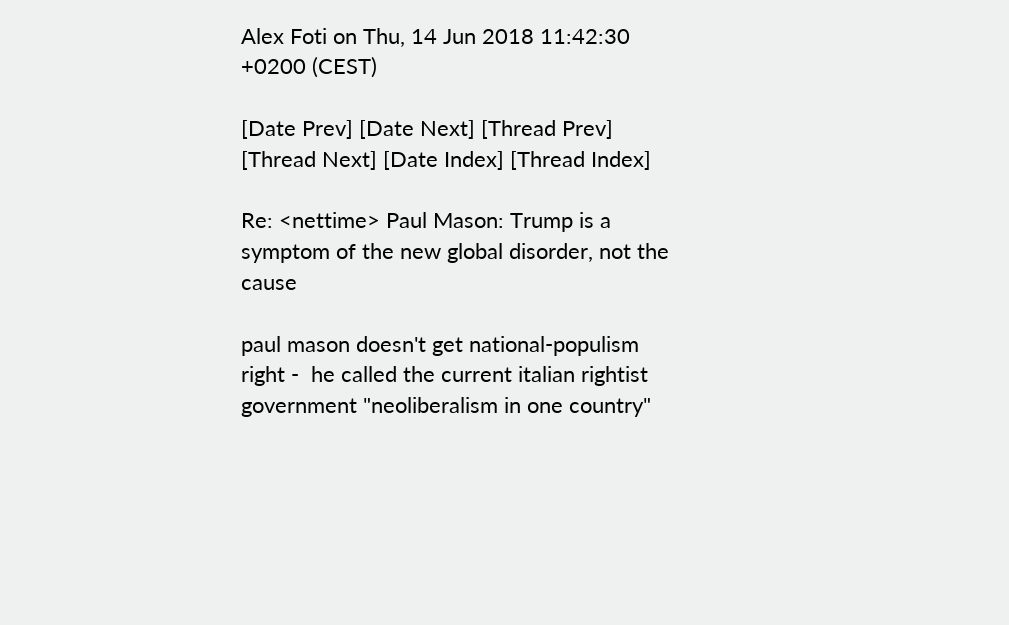Alex Foti on Thu, 14 Jun 2018 11:42:30 +0200 (CEST)

[Date Prev] [Date Next] [Thread Prev] [Thread Next] [Date Index] [Thread Index]

Re: <nettime> Paul Mason: Trump is a symptom of the new global disorder, not the cause

paul mason doesn't get national-populism right -  he called the current italian rightist government "neoliberalism in one country"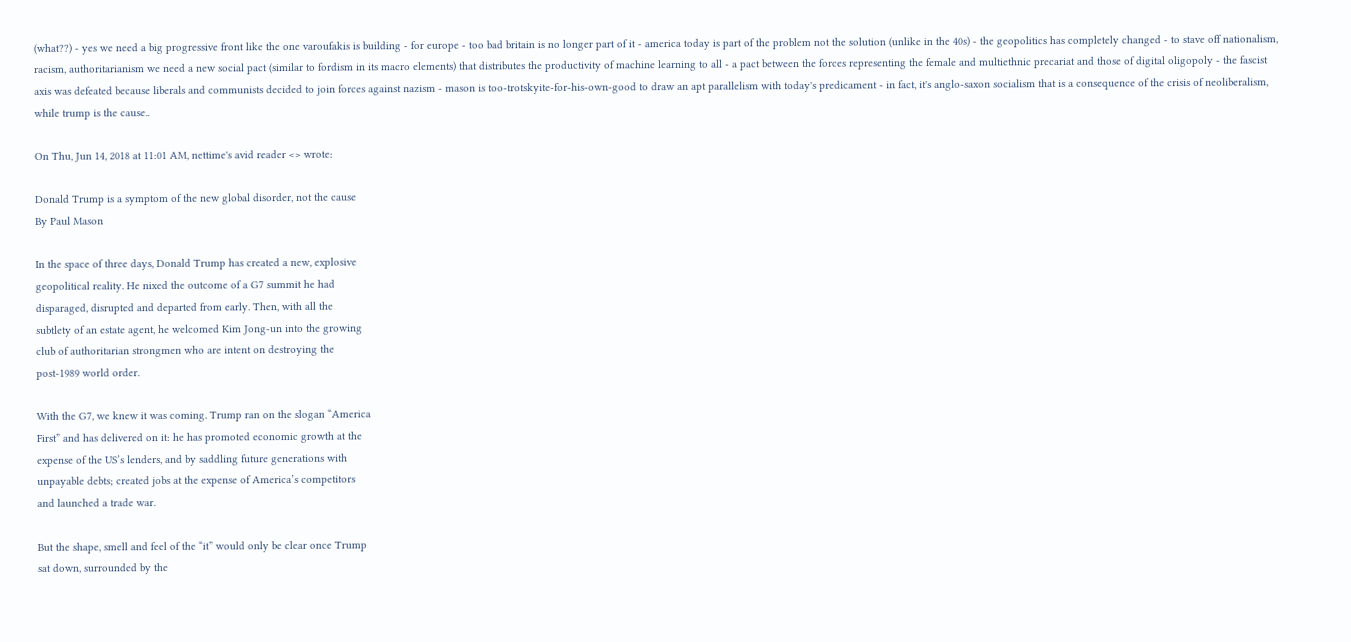(what??) - yes we need a big progressive front like the one varoufakis is building - for europe - too bad britain is no longer part of it - america today is part of the problem not the solution (unlike in the 40s) - the geopolitics has completely changed - to stave off nationalism, racism, authoritarianism we need a new social pact (similar to fordism in its macro elements) that distributes the productivity of machine learning to all - a pact between the forces representing the female and multiethnic precariat and those of digital oligopoly - the fascist axis was defeated because liberals and communists decided to join forces against nazism - mason is too-trotskyite-for-his-own-good to draw an apt parallelism with today's predicament - in fact, it's anglo-saxon socialism that is a consequence of the crisis of neoliberalism, while trump is the cause..

On Thu, Jun 14, 2018 at 11:01 AM, nettime's avid reader <> wrote:

Donald Trump is a symptom of the new global disorder, not the cause
By Paul Mason

In the space of three days, Donald Trump has created a new, explosive
geopolitical reality. He nixed the outcome of a G7 summit he had
disparaged, disrupted and departed from early. Then, with all the
subtlety of an estate agent, he welcomed Kim Jong-un into the growing
club of authoritarian strongmen who are intent on destroying the
post-1989 world order.

With the G7, we knew it was coming. Trump ran on the slogan “America
First” and has delivered on it: he has promoted economic growth at the
expense of the US’s lenders, and by saddling future generations with
unpayable debts; created jobs at the expense of America’s competitors
and launched a trade war.

But the shape, smell and feel of the “it” would only be clear once Trump
sat down, surrounded by the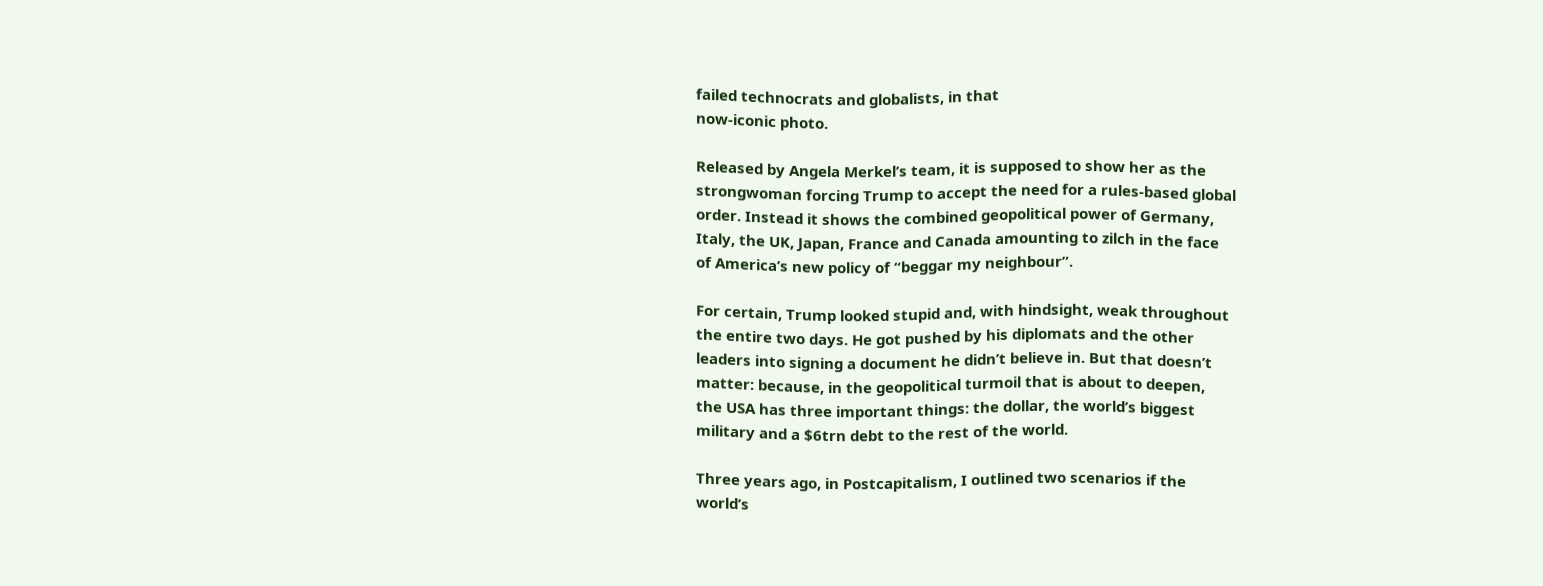failed technocrats and globalists, in that
now-iconic photo.

Released by Angela Merkel’s team, it is supposed to show her as the
strongwoman forcing Trump to accept the need for a rules-based global
order. Instead it shows the combined geopolitical power of Germany,
Italy, the UK, Japan, France and Canada amounting to zilch in the face
of America’s new policy of “beggar my neighbour”.

For certain, Trump looked stupid and, with hindsight, weak throughout
the entire two days. He got pushed by his diplomats and the other
leaders into signing a document he didn’t believe in. But that doesn’t
matter: because, in the geopolitical turmoil that is about to deepen,
the USA has three important things: the dollar, the world’s biggest
military and a $6trn debt to the rest of the world.

Three years ago, in Postcapitalism, I outlined two scenarios if the
world’s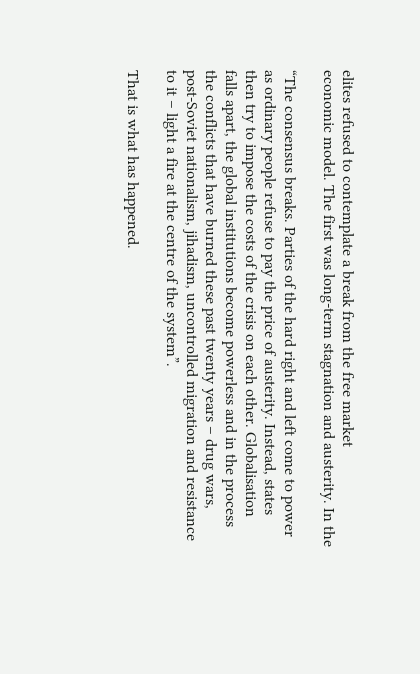elites refused to contemplate a break from the free market
economic model. The first was long-term stagnation and austerity. In the

“The consensus breaks. Parties of the hard right and left come to power
as ordinary people refuse to pay the price of austerity. Instead, states
then try to impose the costs of the crisis on each other. Globalisation
falls apart, the global institutions become powerless and in the process
the conflicts that have burned these past twenty years – drug wars,
post-Soviet nationalism, jihadism, uncontrolled migration and resistance
to it – light a fire at the centre of the system”.

That is what has happened.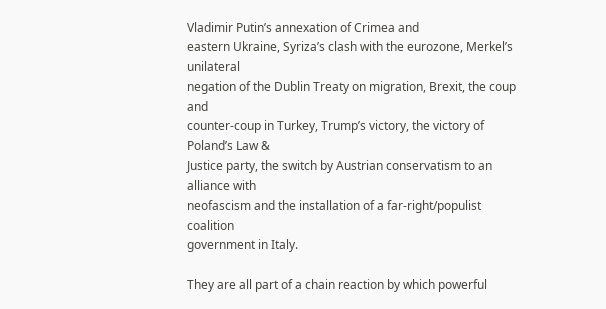Vladimir Putin’s annexation of Crimea and
eastern Ukraine, Syriza’s clash with the eurozone, Merkel’s unilateral
negation of the Dublin Treaty on migration, Brexit, the coup and
counter-coup in Turkey, Trump’s victory, the victory of Poland’s Law &
Justice party, the switch by Austrian conservatism to an alliance with
neofascism and the installation of a far-right/populist coalition
government in Italy.

They are all part of a chain reaction by which powerful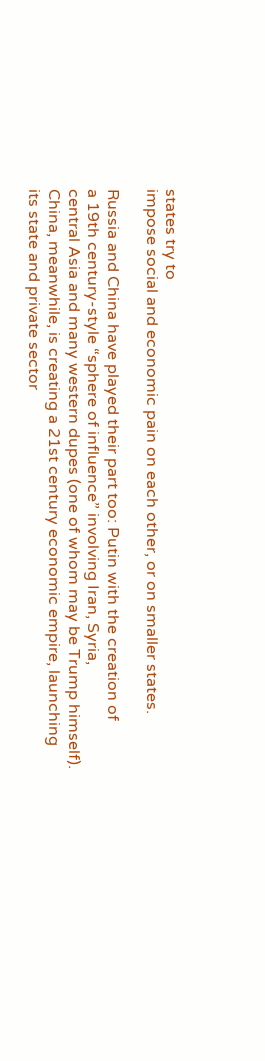states try to
impose social and economic pain on each other, or on smaller states.

Russia and China have played their part too: Putin with the creation of
a 19th century-style “sphere of influence” involving Iran, Syria,
central Asia and many western dupes (one of whom may be Trump himself).
China, meanwhile, is creating a 21st century economic empire, launching
its state and private sector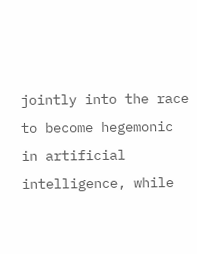jointly into the race to become hegemonic
in artificial intelligence, while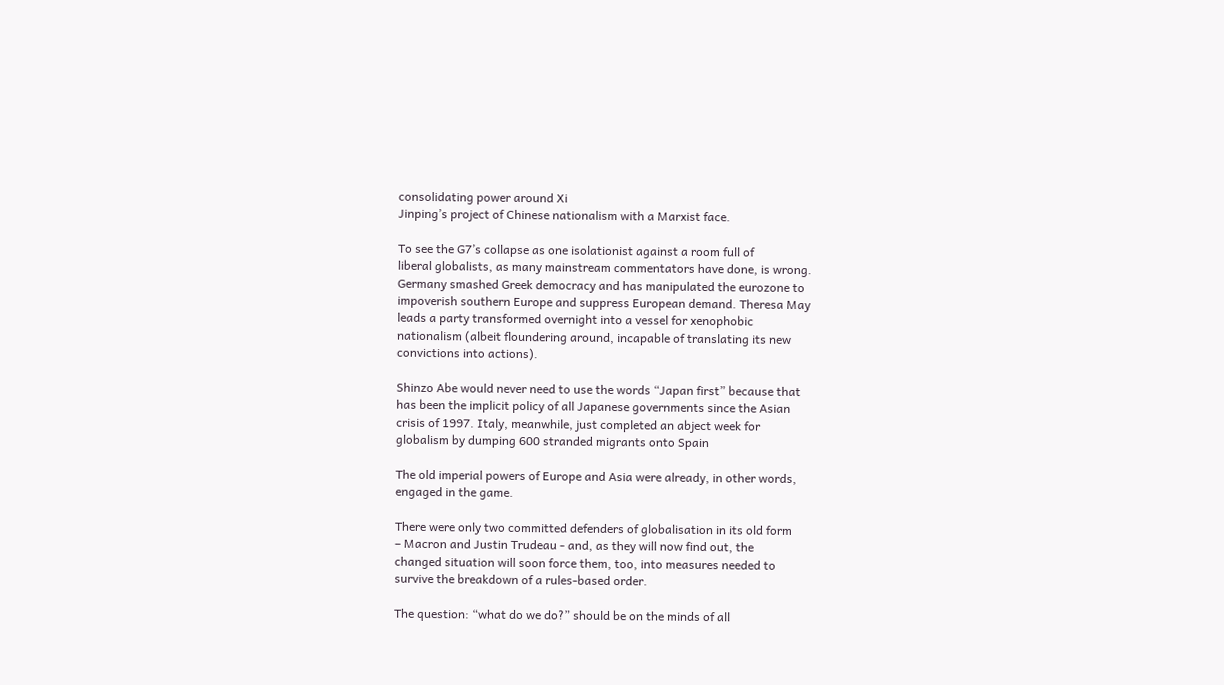consolidating power around Xi
Jinping’s project of Chinese nationalism with a Marxist face.

To see the G7’s collapse as one isolationist against a room full of
liberal globalists, as many mainstream commentators have done, is wrong.
Germany smashed Greek democracy and has manipulated the eurozone to
impoverish southern Europe and suppress European demand. Theresa May
leads a party transformed overnight into a vessel for xenophobic
nationalism (albeit floundering around, incapable of translating its new
convictions into actions).

Shinzo Abe would never need to use the words “Japan first” because that
has been the implicit policy of all Japanese governments since the Asian
crisis of 1997. Italy, meanwhile, just completed an abject week for
globalism by dumping 600 stranded migrants onto Spain

The old imperial powers of Europe and Asia were already, in other words,
engaged in the game.

There were only two committed defenders of globalisation in its old form
– Macron and Justin Trudeau - and, as they will now find out, the
changed situation will soon force them, too, into measures needed to
survive the breakdown of a rules-based order.

The question: “what do we do?” should be on the minds of all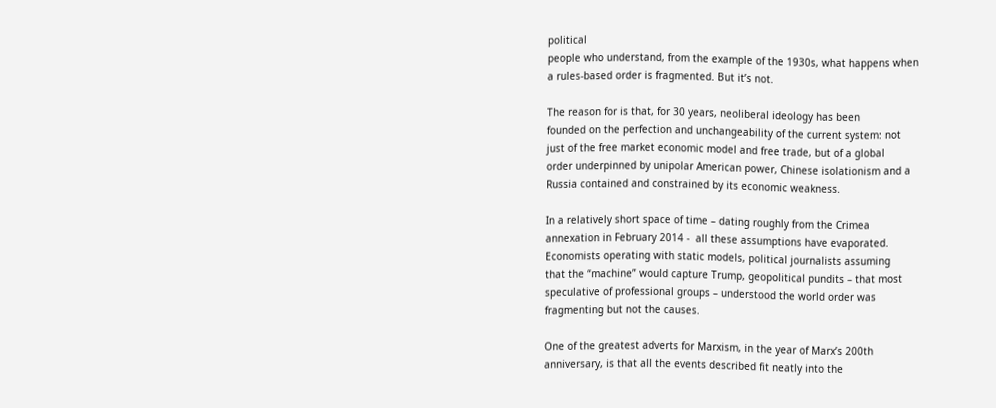political
people who understand, from the example of the 1930s, what happens when
a rules-based order is fragmented. But it’s not.

The reason for is that, for 30 years, neoliberal ideology has been
founded on the perfection and unchangeability of the current system: not
just of the free market economic model and free trade, but of a global
order underpinned by unipolar American power, Chinese isolationism and a
Russia contained and constrained by its economic weakness.

In a relatively short space of time – dating roughly from the Crimea
annexation in February 2014 -  all these assumptions have evaporated.
Economists operating with static models, political journalists assuming
that the “machine” would capture Trump, geopolitical pundits – that most
speculative of professional groups – understood the world order was
fragmenting but not the causes.

One of the greatest adverts for Marxism, in the year of Marx’s 200th
anniversary, is that all the events described fit neatly into the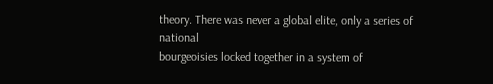theory. There was never a global elite, only a series of national
bourgeoisies locked together in a system of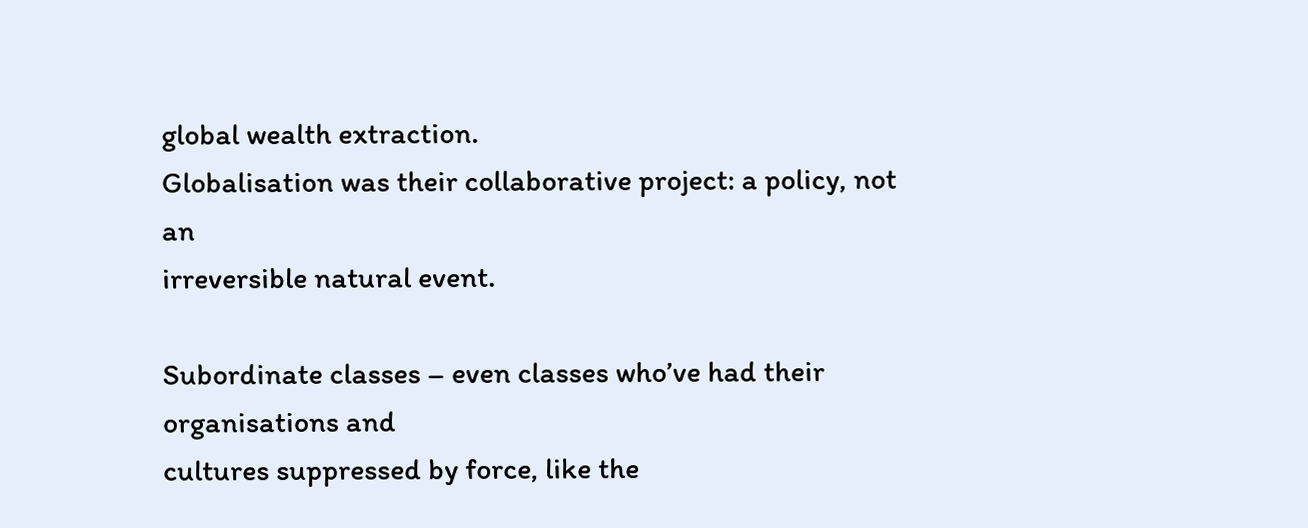global wealth extraction.
Globalisation was their collaborative project: a policy, not an
irreversible natural event.

Subordinate classes – even classes who’ve had their organisations and
cultures suppressed by force, like the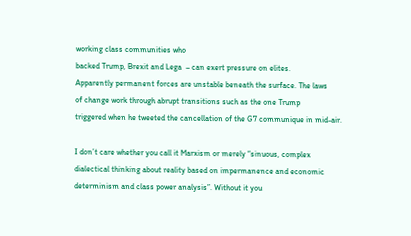working class communities who
backed Trump, Brexit and Lega  – can exert pressure on elites.
Apparently permanent forces are unstable beneath the surface. The laws
of change work through abrupt transitions such as the one Trump
triggered when he tweeted the cancellation of the G7 communique in mid-air.

I don’t care whether you call it Marxism or merely “sinuous, complex
dialectical thinking about reality based on impermanence and economic
determinism and class power analysis”. Without it you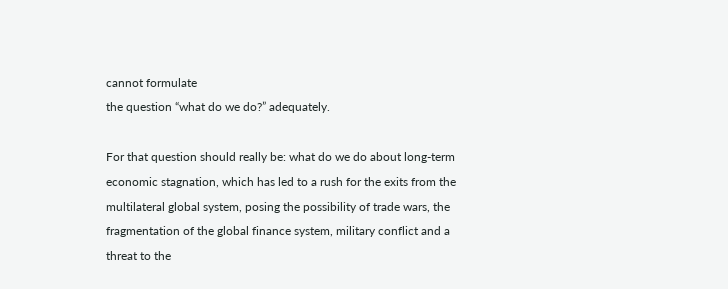cannot formulate
the question “what do we do?” adequately.

For that question should really be: what do we do about long-term
economic stagnation, which has led to a rush for the exits from the
multilateral global system, posing the possibility of trade wars, the
fragmentation of the global finance system, military conflict and a
threat to the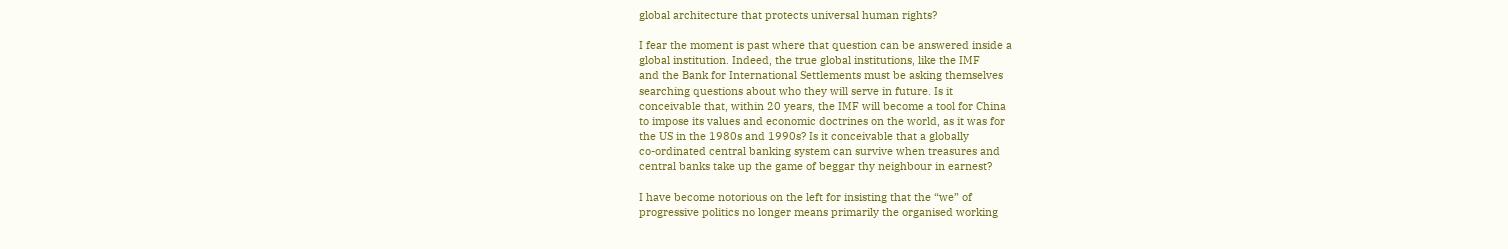global architecture that protects universal human rights?

I fear the moment is past where that question can be answered inside a
global institution. Indeed, the true global institutions, like the IMF
and the Bank for International Settlements must be asking themselves
searching questions about who they will serve in future. Is it
conceivable that, within 20 years, the IMF will become a tool for China
to impose its values and economic doctrines on the world, as it was for
the US in the 1980s and 1990s? Is it conceivable that a globally
co-ordinated central banking system can survive when treasures and
central banks take up the game of beggar thy neighbour in earnest?

I have become notorious on the left for insisting that the “we” of
progressive politics no longer means primarily the organised working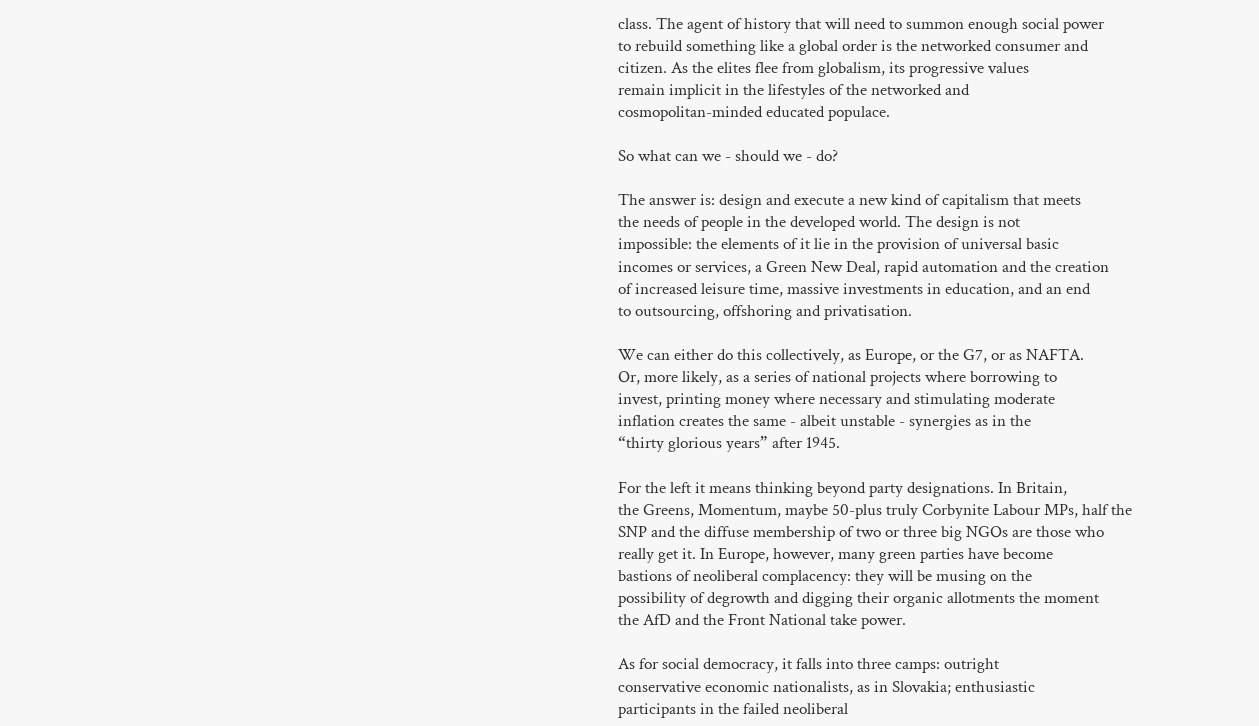class. The agent of history that will need to summon enough social power
to rebuild something like a global order is the networked consumer and
citizen. As the elites flee from globalism, its progressive values
remain implicit in the lifestyles of the networked and
cosmopolitan-minded educated populace.

So what can we - should we - do?

The answer is: design and execute a new kind of capitalism that meets
the needs of people in the developed world. The design is not
impossible: the elements of it lie in the provision of universal basic
incomes or services, a Green New Deal, rapid automation and the creation
of increased leisure time, massive investments in education, and an end
to outsourcing, offshoring and privatisation.

We can either do this collectively, as Europe, or the G7, or as NAFTA.
Or, more likely, as a series of national projects where borrowing to
invest, printing money where necessary and stimulating moderate
inflation creates the same - albeit unstable - synergies as in the
“thirty glorious years” after 1945.

For the left it means thinking beyond party designations. In Britain,
the Greens, Momentum, maybe 50-plus truly Corbynite Labour MPs, half the
SNP and the diffuse membership of two or three big NGOs are those who
really get it. In Europe, however, many green parties have become
bastions of neoliberal complacency: they will be musing on the
possibility of degrowth and digging their organic allotments the moment
the AfD and the Front National take power.

As for social democracy, it falls into three camps: outright
conservative economic nationalists, as in Slovakia; enthusiastic
participants in the failed neoliberal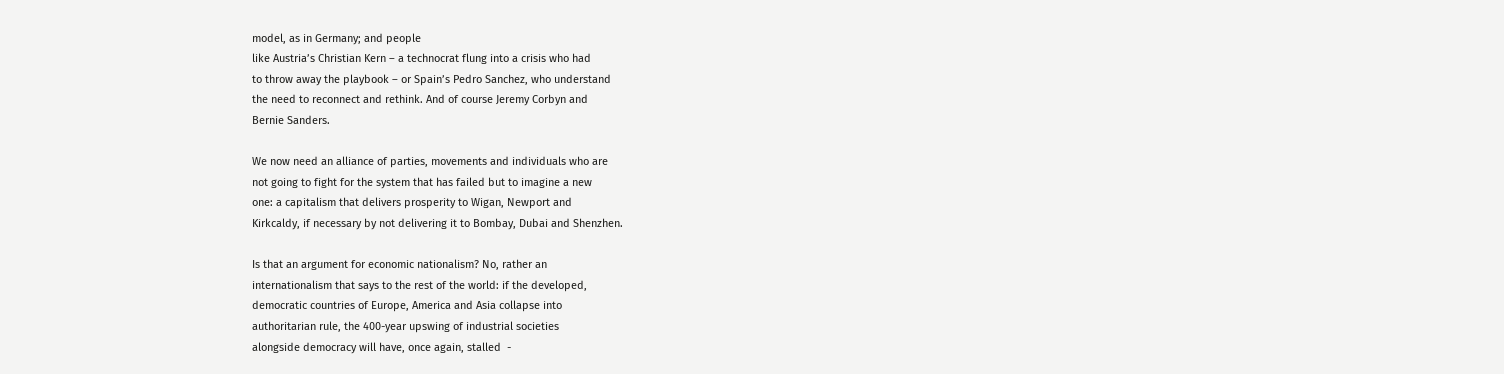model, as in Germany; and people
like Austria’s Christian Kern – a technocrat flung into a crisis who had
to throw away the playbook – or Spain’s Pedro Sanchez, who understand
the need to reconnect and rethink. And of course Jeremy Corbyn and
Bernie Sanders.

We now need an alliance of parties, movements and individuals who are
not going to fight for the system that has failed but to imagine a new
one: a capitalism that delivers prosperity to Wigan, Newport and
Kirkcaldy, if necessary by not delivering it to Bombay, Dubai and Shenzhen.

Is that an argument for economic nationalism? No, rather an
internationalism that says to the rest of the world: if the developed,
democratic countries of Europe, America and Asia collapse into
authoritarian rule, the 400-year upswing of industrial societies
alongside democracy will have, once again, stalled  -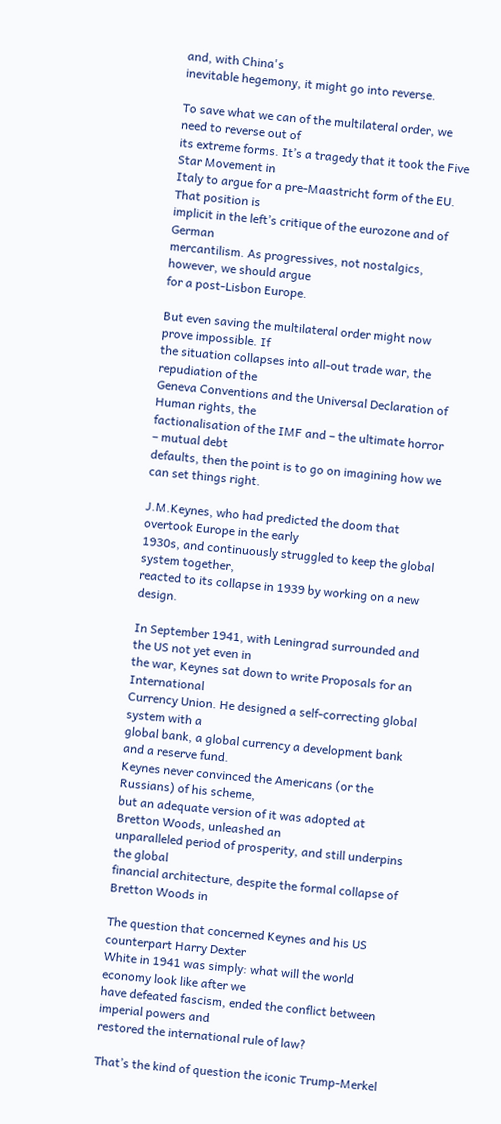and, with China's
inevitable hegemony, it might go into reverse.

To save what we can of the multilateral order, we need to reverse out of
its extreme forms. It’s a tragedy that it took the Five Star Movement in
Italy to argue for a pre-Maastricht form of the EU. That position is
implicit in the left’s critique of the eurozone and of German
mercantilism. As progressives, not nostalgics, however, we should argue
for a post-Lisbon Europe.

But even saving the multilateral order might now prove impossible. If
the situation collapses into all-out trade war, the repudiation of the
Geneva Conventions and the Universal Declaration of Human rights, the
factionalisation of the IMF and – the ultimate horror – mutual debt
defaults, then the point is to go on imagining how we can set things right.

J.M.Keynes, who had predicted the doom that overtook Europe in the early
1930s, and continuously struggled to keep the global system together,
reacted to its collapse in 1939 by working on a new design.

In September 1941, with Leningrad surrounded and the US not yet even in
the war, Keynes sat down to write Proposals for an International
Currency Union. He designed a self-correcting global system with a
global bank, a global currency a development bank and a reserve fund.
Keynes never convinced the Americans (or the Russians) of his scheme,
but an adequate version of it was adopted at Bretton Woods, unleashed an
unparalleled period of prosperity, and still underpins the global
financial architecture, despite the formal collapse of Bretton Woods in

The question that concerned Keynes and his US counterpart Harry Dexter
White in 1941 was simply: what will the world economy look like after we
have defeated fascism, ended the conflict between imperial powers and
restored the international rule of law?

That’s the kind of question the iconic Trump-Merkel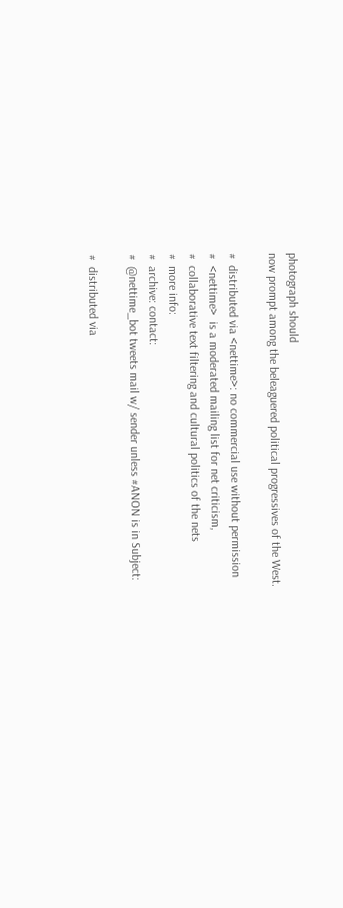photograph should
now prompt among the beleaguered political progressives of the West.

#  distributed via <nettime>: no commercial use without permission
#  <nettime>  is a moderated mailing list for net criticism,
#  collaborative text filtering and cultural politics of the nets
#  more info:
#  archive: contact:
#  @nettime_bot tweets mail w/ sender unless #ANON is in Subject:

#  distributed via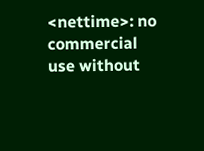<nettime>: no commercial use without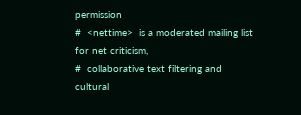permission
#  <nettime>  is a moderated mailing list for net criticism,
#  collaborative text filtering and cultural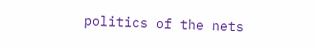politics of the nets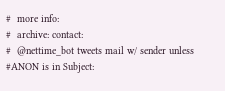#  more info:
#  archive: contact:
#  @nettime_bot tweets mail w/ sender unless #ANON is in Subject: